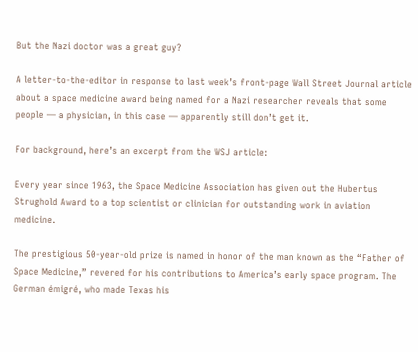But the Nazi doctor was a great guy?

A letter-to-the-editor in response to last week’s front-page Wall Street Journal article about a space medicine award being named for a Nazi researcher reveals that some people — a physician, in this case — apparently still don’t get it.

For background, here’s an excerpt from the WSJ article:

Every year since 1963, the Space Medicine Association has given out the Hubertus Strughold Award to a top scientist or clinician for outstanding work in aviation medicine.

The prestigious 50-year-old prize is named in honor of the man known as the “Father of Space Medicine,” revered for his contributions to America’s early space program. The German émigré, who made Texas his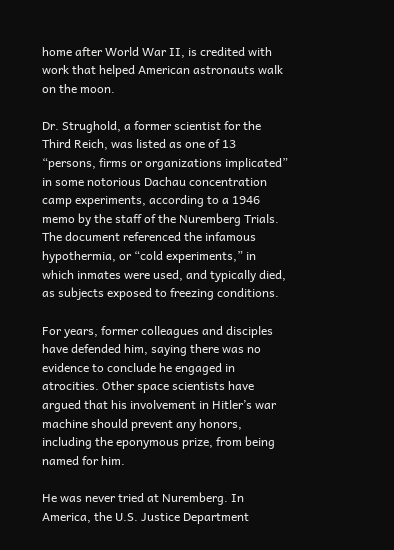home after World War II, is credited with work that helped American astronauts walk on the moon.

Dr. Strughold, a former scientist for the Third Reich, was listed as one of 13 “persons, firms or organizations implicated” in some notorious Dachau concentration camp experiments, according to a 1946 memo by the staff of the Nuremberg Trials. The document referenced the infamous hypothermia, or “cold experiments,” in which inmates were used, and typically died, as subjects exposed to freezing conditions.

For years, former colleagues and disciples have defended him, saying there was no evidence to conclude he engaged in atrocities. Other space scientists have argued that his involvement in Hitler’s war machine should prevent any honors, including the eponymous prize, from being named for him.

He was never tried at Nuremberg. In America, the U.S. Justice Department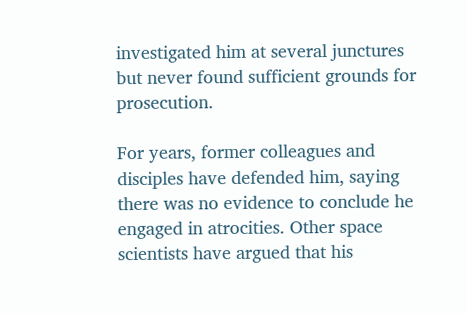investigated him at several junctures but never found sufficient grounds for prosecution.

For years, former colleagues and disciples have defended him, saying there was no evidence to conclude he engaged in atrocities. Other space scientists have argued that his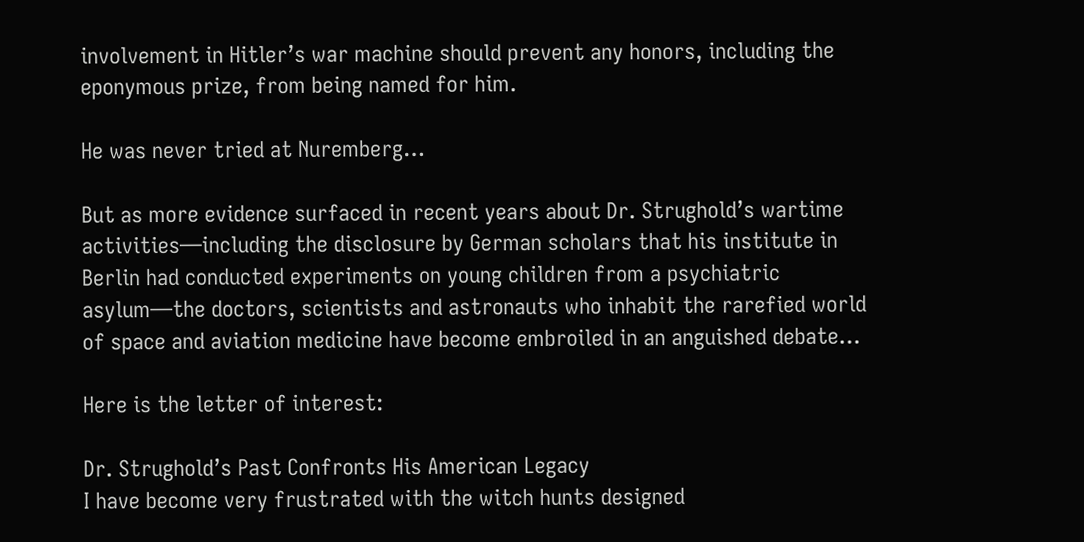involvement in Hitler’s war machine should prevent any honors, including the eponymous prize, from being named for him.

He was never tried at Nuremberg…

But as more evidence surfaced in recent years about Dr. Strughold’s wartime activities—including the disclosure by German scholars that his institute in Berlin had conducted experiments on young children from a psychiatric asylum—the doctors, scientists and astronauts who inhabit the rarefied world of space and aviation medicine have become embroiled in an anguished debate…

Here is the letter of interest:

Dr. Strughold’s Past Confronts His American Legacy
I have become very frustrated with the witch hunts designed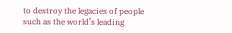to destroy the legacies of people such as the world’s leading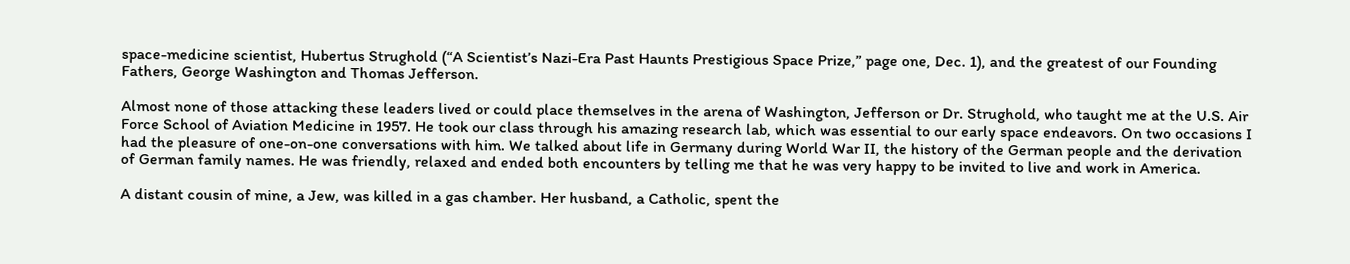space-medicine scientist, Hubertus Strughold (“A Scientist’s Nazi-Era Past Haunts Prestigious Space Prize,” page one, Dec. 1), and the greatest of our Founding Fathers, George Washington and Thomas Jefferson.

Almost none of those attacking these leaders lived or could place themselves in the arena of Washington, Jefferson or Dr. Strughold, who taught me at the U.S. Air Force School of Aviation Medicine in 1957. He took our class through his amazing research lab, which was essential to our early space endeavors. On two occasions I had the pleasure of one-on-one conversations with him. We talked about life in Germany during World War II, the history of the German people and the derivation of German family names. He was friendly, relaxed and ended both encounters by telling me that he was very happy to be invited to live and work in America.

A distant cousin of mine, a Jew, was killed in a gas chamber. Her husband, a Catholic, spent the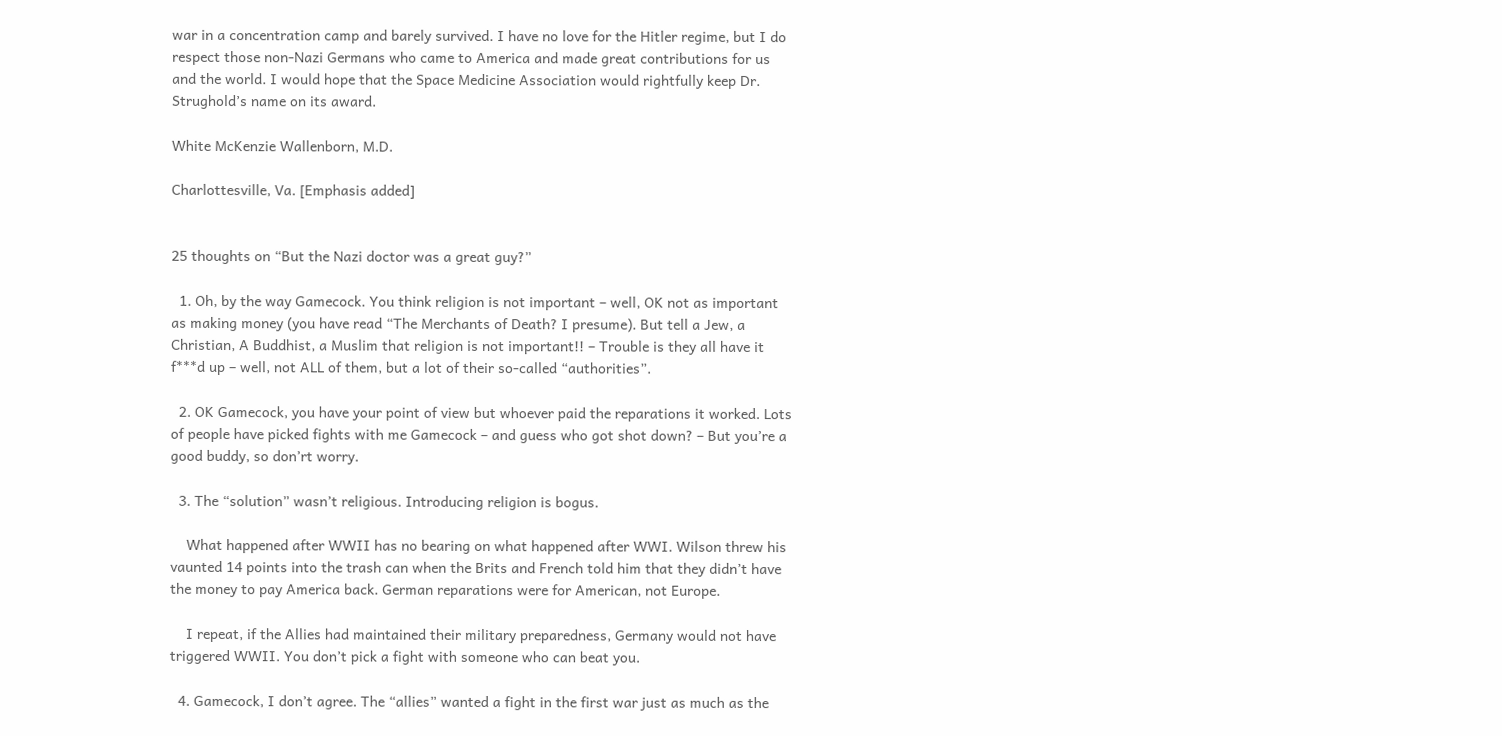war in a concentration camp and barely survived. I have no love for the Hitler regime, but I do respect those non-Nazi Germans who came to America and made great contributions for us and the world. I would hope that the Space Medicine Association would rightfully keep Dr. Strughold’s name on its award.

White McKenzie Wallenborn, M.D.

Charlottesville, Va. [Emphasis added]


25 thoughts on “But the Nazi doctor was a great guy?”

  1. Oh, by the way Gamecock. You think religion is not important – well, OK not as important as making money (you have read “The Merchants of Death? I presume). But tell a Jew, a Christian, A Buddhist, a Muslim that religion is not important!! – Trouble is they all have it f***d up – well, not ALL of them, but a lot of their so-called “authorities”.

  2. OK Gamecock, you have your point of view but whoever paid the reparations it worked. Lots of people have picked fights with me Gamecock – and guess who got shot down? – But you’re a good buddy, so don’rt worry.

  3. The “solution” wasn’t religious. Introducing religion is bogus.

    What happened after WWII has no bearing on what happened after WWI. Wilson threw his vaunted 14 points into the trash can when the Brits and French told him that they didn’t have the money to pay America back. German reparations were for American, not Europe.

    I repeat, if the Allies had maintained their military preparedness, Germany would not have triggered WWII. You don’t pick a fight with someone who can beat you.

  4. Gamecock, I don’t agree. The “allies” wanted a fight in the first war just as much as the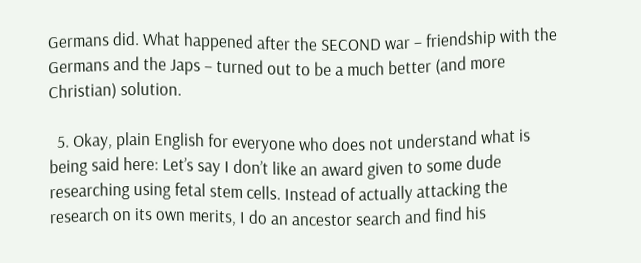Germans did. What happened after the SECOND war – friendship with the Germans and the Japs – turned out to be a much better (and more Christian) solution.

  5. Okay, plain English for everyone who does not understand what is being said here: Let’s say I don’t like an award given to some dude researching using fetal stem cells. Instead of actually attacking the research on its own merits, I do an ancestor search and find his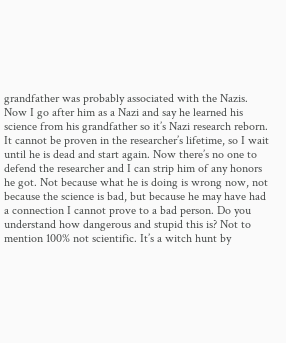grandfather was probably associated with the Nazis. Now I go after him as a Nazi and say he learned his science from his grandfather so it’s Nazi research reborn. It cannot be proven in the researcher’s lifetime, so I wait until he is dead and start again. Now there’s no one to defend the researcher and I can strip him of any honors he got. Not because what he is doing is wrong now, not because the science is bad, but because he may have had a connection I cannot prove to a bad person. Do you understand how dangerous and stupid this is? Not to mention 100% not scientific. It’s a witch hunt by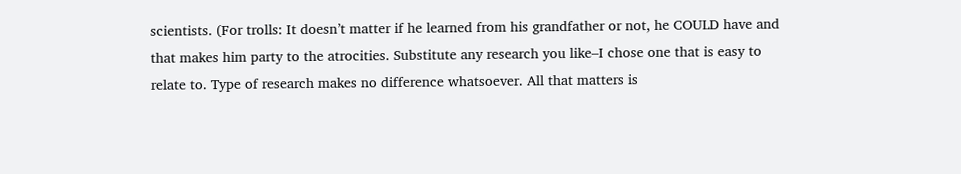scientists. (For trolls: It doesn’t matter if he learned from his grandfather or not, he COULD have and that makes him party to the atrocities. Substitute any research you like–I chose one that is easy to relate to. Type of research makes no difference whatsoever. All that matters is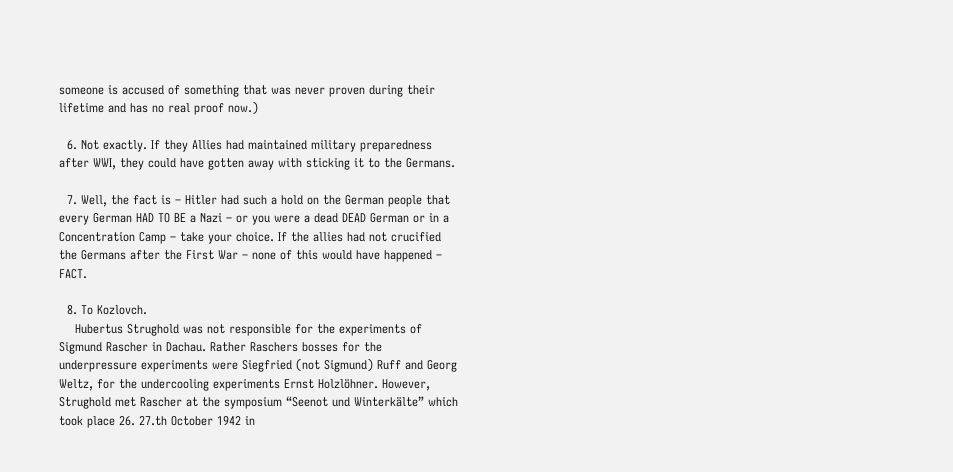someone is accused of something that was never proven during their lifetime and has no real proof now.)

  6. Not exactly. If they Allies had maintained military preparedness after WWI, they could have gotten away with sticking it to the Germans.

  7. Well, the fact is – Hitler had such a hold on the German people that every German HAD TO BE a Nazi – or you were a dead DEAD German or in a Concentration Camp – take your choice. If the allies had not crucified the Germans after the First War – none of this would have happened – FACT.

  8. To Kozlovch.
    Hubertus Strughold was not responsible for the experiments of Sigmund Rascher in Dachau. Rather Raschers bosses for the underpressure experiments were Siegfried (not Sigmund) Ruff and Georg Weltz, for the undercooling experiments Ernst Holzlöhner. However, Strughold met Rascher at the symposium “Seenot und Winterkälte” which took place 26. 27.th October 1942 in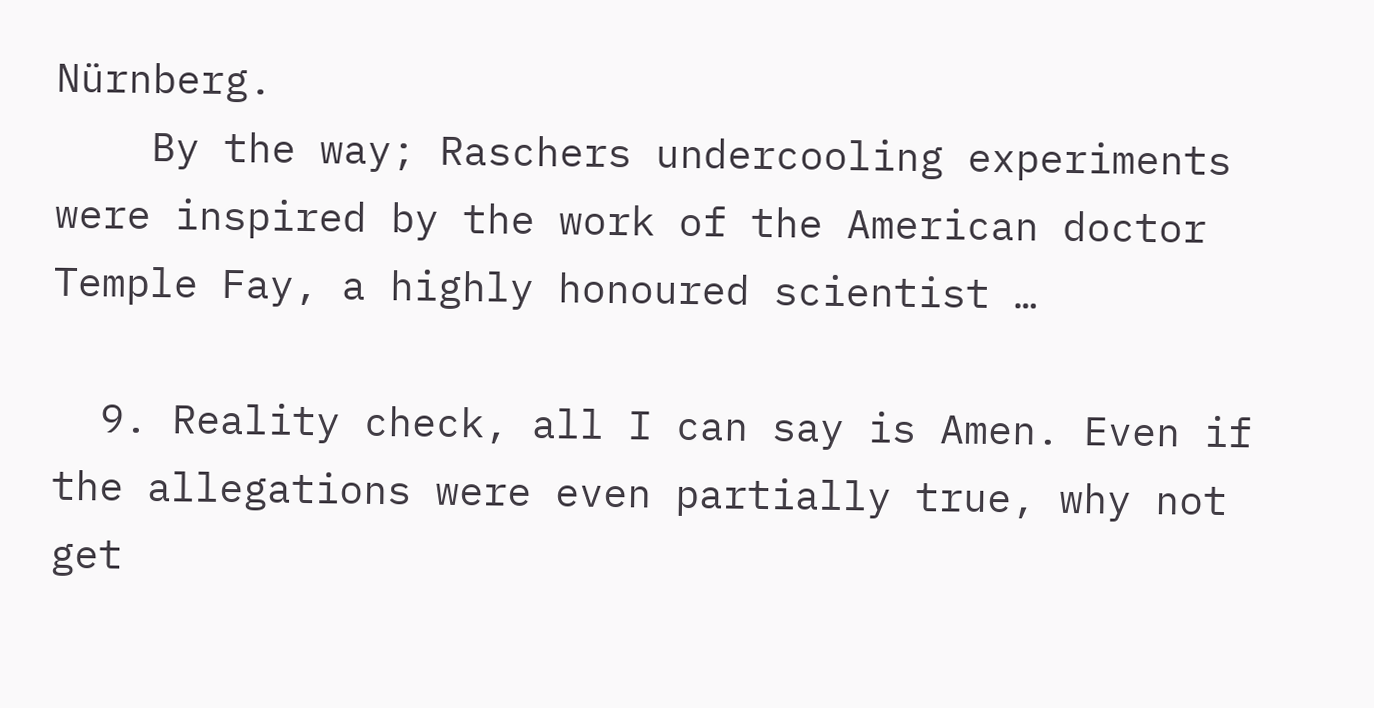Nürnberg.
    By the way; Raschers undercooling experiments were inspired by the work of the American doctor Temple Fay, a highly honoured scientist …

  9. Reality check, all I can say is Amen. Even if the allegations were even partially true, why not get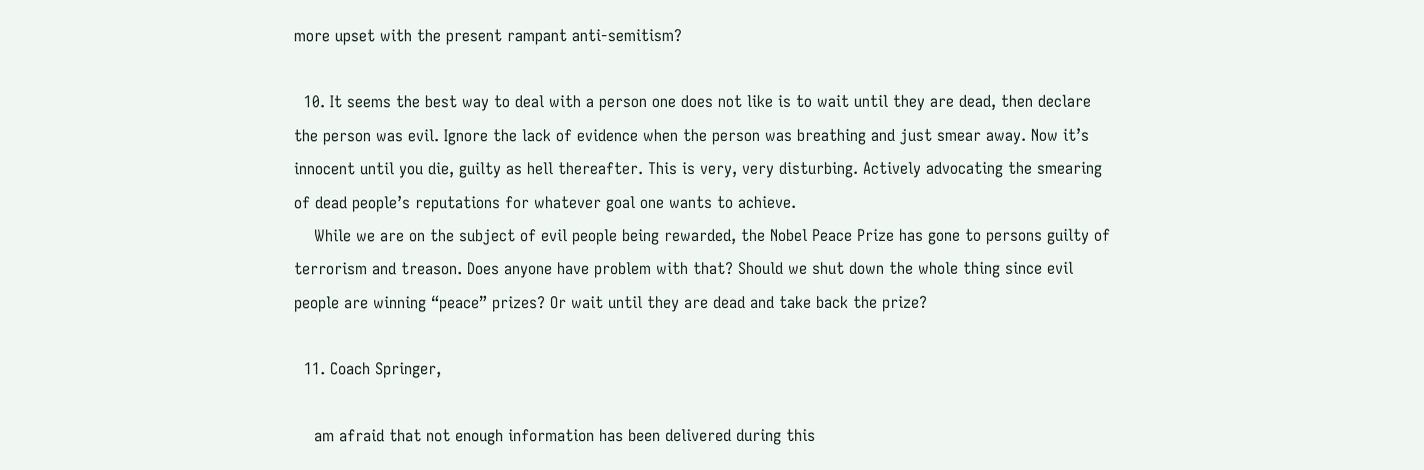more upset with the present rampant anti-semitism?

  10. It seems the best way to deal with a person one does not like is to wait until they are dead, then declare the person was evil. Ignore the lack of evidence when the person was breathing and just smear away. Now it’s innocent until you die, guilty as hell thereafter. This is very, very disturbing. Actively advocating the smearing of dead people’s reputations for whatever goal one wants to achieve.
    While we are on the subject of evil people being rewarded, the Nobel Peace Prize has gone to persons guilty of terrorism and treason. Does anyone have problem with that? Should we shut down the whole thing since evil people are winning “peace” prizes? Or wait until they are dead and take back the prize?

  11. Coach Springer,

    am afraid that not enough information has been delivered during this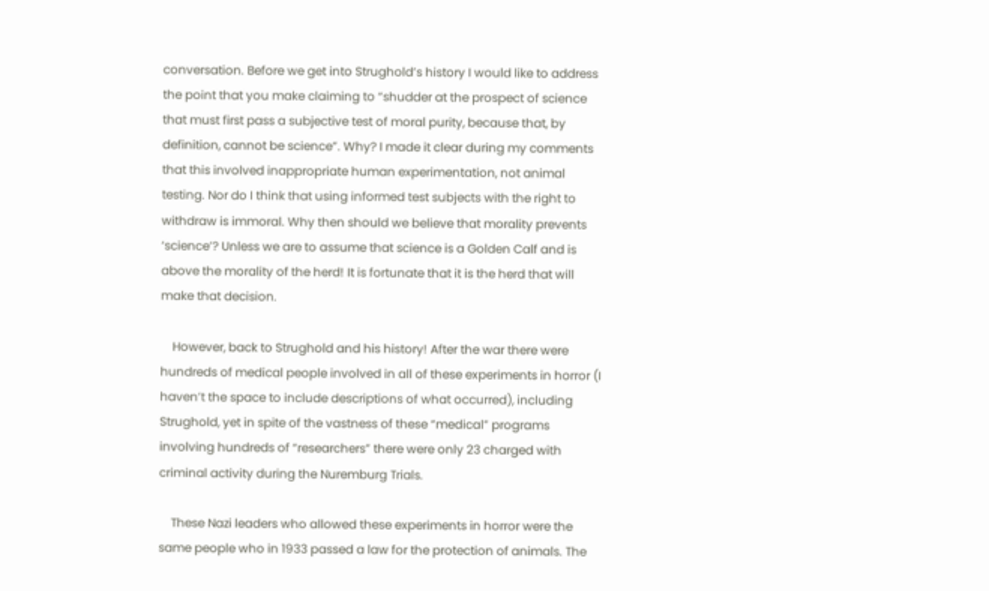conversation. Before we get into Strughold’s history I would like to address the point that you make claiming to “shudder at the prospect of science that must first pass a subjective test of moral purity, because that, by definition, cannot be science”. Why? I made it clear during my comments that this involved inappropriate human experimentation, not animal testing. Nor do I think that using informed test subjects with the right to withdraw is immoral. Why then should we believe that morality prevents ‘science’? Unless we are to assume that science is a Golden Calf and is above the morality of the herd! It is fortunate that it is the herd that will make that decision.

    However, back to Strughold and his history! After the war there were hundreds of medical people involved in all of these experiments in horror (I haven’t the space to include descriptions of what occurred), including Strughold, yet in spite of the vastness of these “medical” programs involving hundreds of “researchers” there were only 23 charged with criminal activity during the Nuremburg Trials.

    These Nazi leaders who allowed these experiments in horror were the same people who in 1933 passed a law for the protection of animals. The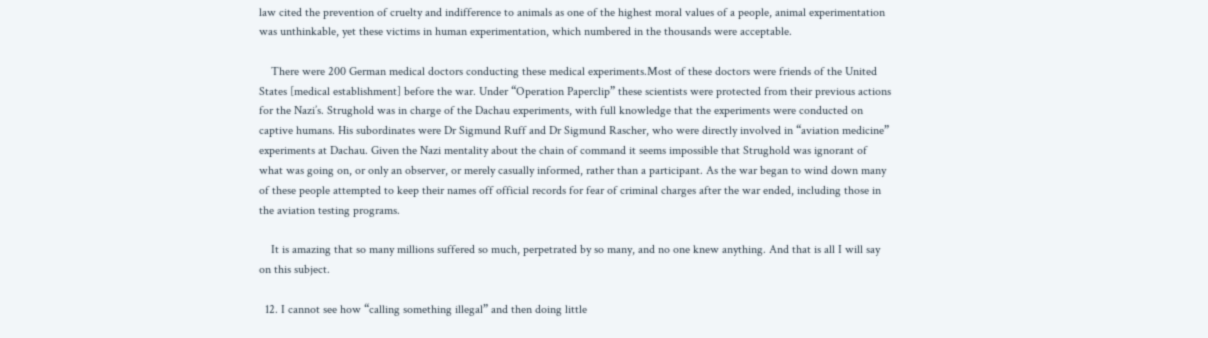law cited the prevention of cruelty and indifference to animals as one of the highest moral values of a people, animal experimentation was unthinkable, yet these victims in human experimentation, which numbered in the thousands were acceptable.

    There were 200 German medical doctors conducting these medical experiments.Most of these doctors were friends of the United States [medical establishment] before the war. Under “Operation Paperclip” these scientists were protected from their previous actions for the Nazi’s. Strughold was in charge of the Dachau experiments, with full knowledge that the experiments were conducted on captive humans. His subordinates were Dr Sigmund Ruff and Dr Sigmund Rascher, who were directly involved in “aviation medicine” experiments at Dachau. Given the Nazi mentality about the chain of command it seems impossible that Strughold was ignorant of what was going on, or only an observer, or merely casually informed, rather than a participant. As the war began to wind down many of these people attempted to keep their names off official records for fear of criminal charges after the war ended, including those in the aviation testing programs.

    It is amazing that so many millions suffered so much, perpetrated by so many, and no one knew anything. And that is all I will say on this subject.

  12. I cannot see how “calling something illegal” and then doing little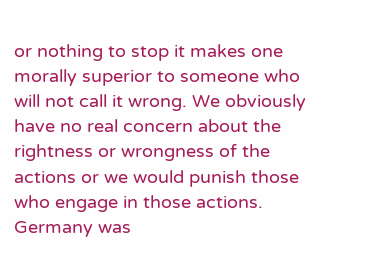or nothing to stop it makes one morally superior to someone who will not call it wrong. We obviously have no real concern about the rightness or wrongness of the actions or we would punish those who engage in those actions. Germany was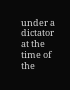under a dictator at the time of the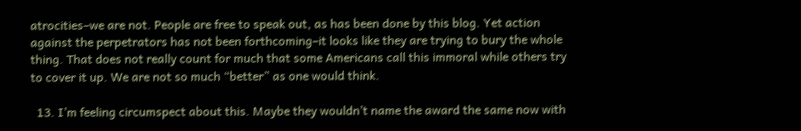atrocities–we are not. People are free to speak out, as has been done by this blog. Yet action against the perpetrators has not been forthcoming–it looks like they are trying to bury the whole thing. That does not really count for much that some Americans call this immoral while others try to cover it up. We are not so much “better” as one would think.

  13. I’m feeling circumspect about this. Maybe they wouldn’t name the award the same now with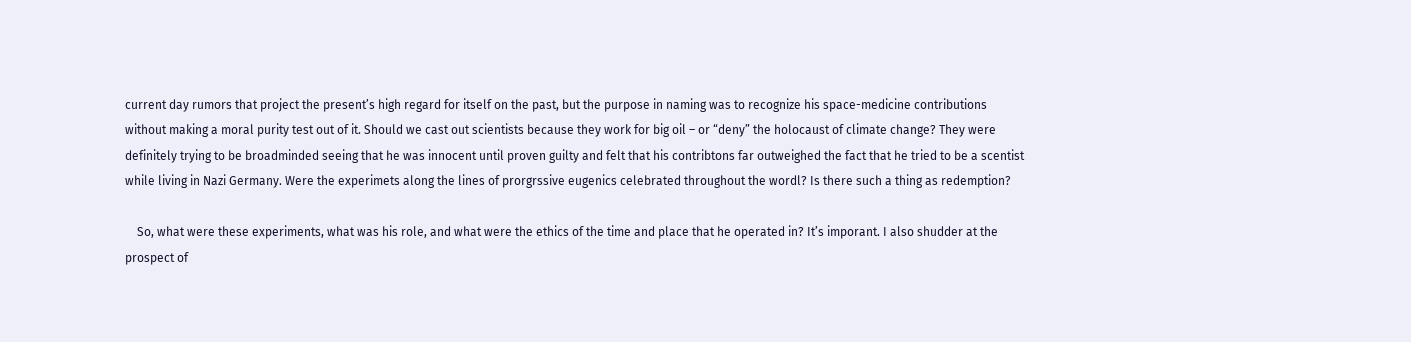current day rumors that project the present’s high regard for itself on the past, but the purpose in naming was to recognize his space-medicine contributions without making a moral purity test out of it. Should we cast out scientists because they work for big oil – or “deny” the holocaust of climate change? They were definitely trying to be broadminded seeing that he was innocent until proven guilty and felt that his contribtons far outweighed the fact that he tried to be a scentist while living in Nazi Germany. Were the experimets along the lines of prorgrssive eugenics celebrated throughout the wordl? Is there such a thing as redemption?

    So, what were these experiments, what was his role, and what were the ethics of the time and place that he operated in? It’s imporant. I also shudder at the prospect of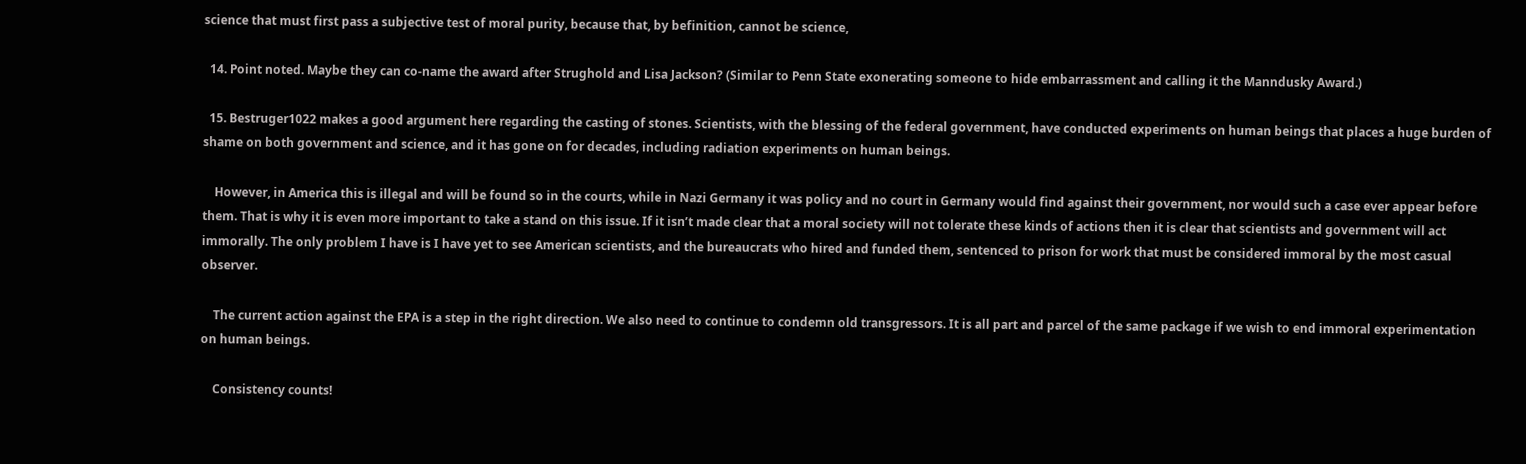science that must first pass a subjective test of moral purity, because that, by befinition, cannot be science,

  14. Point noted. Maybe they can co-name the award after Strughold and Lisa Jackson? (Similar to Penn State exonerating someone to hide embarrassment and calling it the Manndusky Award.)

  15. Bestruger1022 makes a good argument here regarding the casting of stones. Scientists, with the blessing of the federal government, have conducted experiments on human beings that places a huge burden of shame on both government and science, and it has gone on for decades, including radiation experiments on human beings.

    However, in America this is illegal and will be found so in the courts, while in Nazi Germany it was policy and no court in Germany would find against their government, nor would such a case ever appear before them. That is why it is even more important to take a stand on this issue. If it isn’t made clear that a moral society will not tolerate these kinds of actions then it is clear that scientists and government will act immorally. The only problem I have is I have yet to see American scientists, and the bureaucrats who hired and funded them, sentenced to prison for work that must be considered immoral by the most casual observer.

    The current action against the EPA is a step in the right direction. We also need to continue to condemn old transgressors. It is all part and parcel of the same package if we wish to end immoral experimentation on human beings.

    Consistency counts!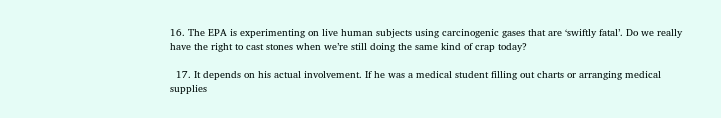16. The EPA is experimenting on live human subjects using carcinogenic gases that are ‘swiftly fatal’. Do we really have the right to cast stones when we’re still doing the same kind of crap today?

  17. It depends on his actual involvement. If he was a medical student filling out charts or arranging medical supplies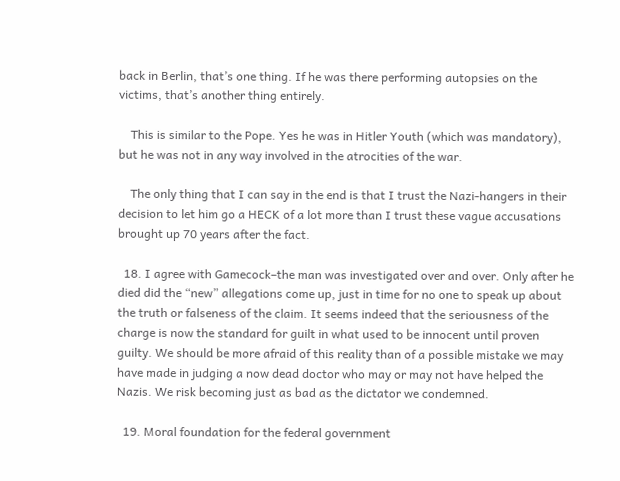back in Berlin, that’s one thing. If he was there performing autopsies on the victims, that’s another thing entirely.

    This is similar to the Pope. Yes he was in Hitler Youth (which was mandatory), but he was not in any way involved in the atrocities of the war.

    The only thing that I can say in the end is that I trust the Nazi-hangers in their decision to let him go a HECK of a lot more than I trust these vague accusations brought up 70 years after the fact.

  18. I agree with Gamecock–the man was investigated over and over. Only after he died did the “new” allegations come up, just in time for no one to speak up about the truth or falseness of the claim. It seems indeed that the seriousness of the charge is now the standard for guilt in what used to be innocent until proven guilty. We should be more afraid of this reality than of a possible mistake we may have made in judging a now dead doctor who may or may not have helped the Nazis. We risk becoming just as bad as the dictator we condemned.

  19. Moral foundation for the federal government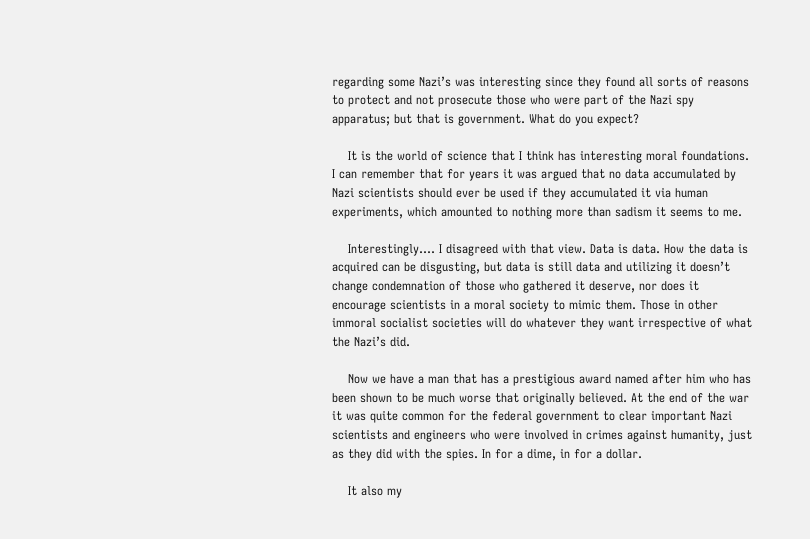regarding some Nazi’s was interesting since they found all sorts of reasons to protect and not prosecute those who were part of the Nazi spy apparatus; but that is government. What do you expect?

    It is the world of science that I think has interesting moral foundations. I can remember that for years it was argued that no data accumulated by Nazi scientists should ever be used if they accumulated it via human experiments, which amounted to nothing more than sadism it seems to me.

    Interestingly…. I disagreed with that view. Data is data. How the data is acquired can be disgusting, but data is still data and utilizing it doesn’t change condemnation of those who gathered it deserve, nor does it encourage scientists in a moral society to mimic them. Those in other immoral socialist societies will do whatever they want irrespective of what the Nazi’s did.

    Now we have a man that has a prestigious award named after him who has been shown to be much worse that originally believed. At the end of the war it was quite common for the federal government to clear important Nazi scientists and engineers who were involved in crimes against humanity, just as they did with the spies. In for a dime, in for a dollar.

    It also my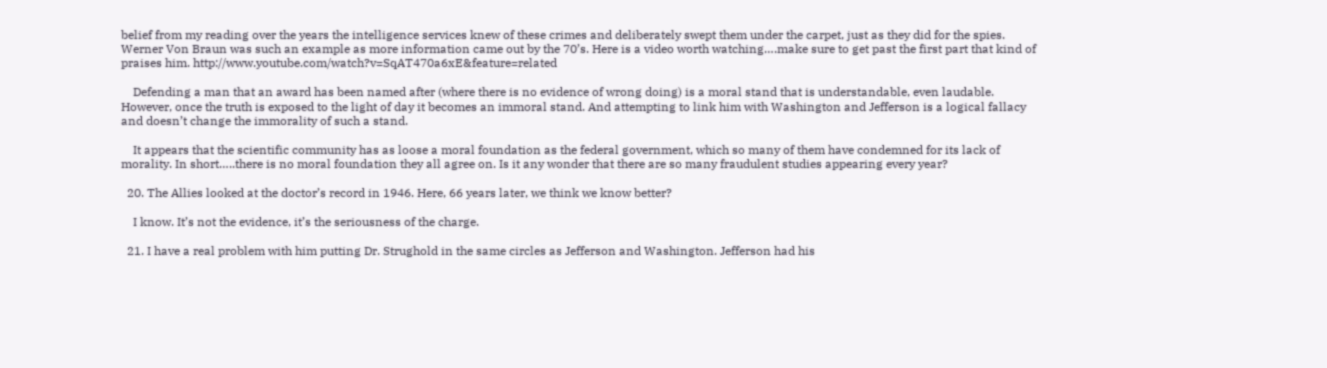belief from my reading over the years the intelligence services knew of these crimes and deliberately swept them under the carpet, just as they did for the spies. Werner Von Braun was such an example as more information came out by the 70’s. Here is a video worth watching….make sure to get past the first part that kind of praises him. http://www.youtube.com/watch?v=SqAT470a6xE&feature=related

    Defending a man that an award has been named after (where there is no evidence of wrong doing) is a moral stand that is understandable, even laudable. However, once the truth is exposed to the light of day it becomes an immoral stand. And attempting to link him with Washington and Jefferson is a logical fallacy and doesn’t change the immorality of such a stand.

    It appears that the scientific community has as loose a moral foundation as the federal government, which so many of them have condemned for its lack of morality. In short…..there is no moral foundation they all agree on. Is it any wonder that there are so many fraudulent studies appearing every year?

  20. The Allies looked at the doctor’s record in 1946. Here, 66 years later, we think we know better?

    I know. It’s not the evidence, it’s the seriousness of the charge.

  21. I have a real problem with him putting Dr. Strughold in the same circles as Jefferson and Washington. Jefferson had his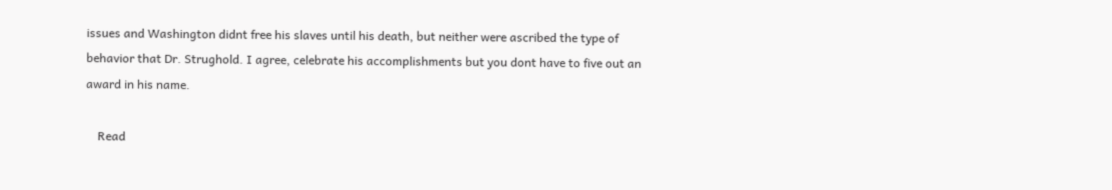issues and Washington didnt free his slaves until his death, but neither were ascribed the type of behavior that Dr. Strughold. I agree, celebrate his accomplishments but you dont have to five out an award in his name.

    Read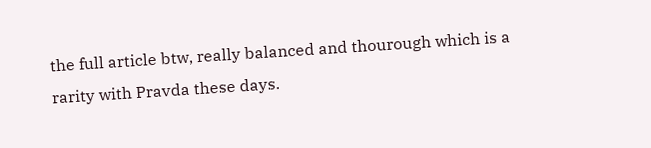the full article btw, really balanced and thourough which is a rarity with Pravda these days.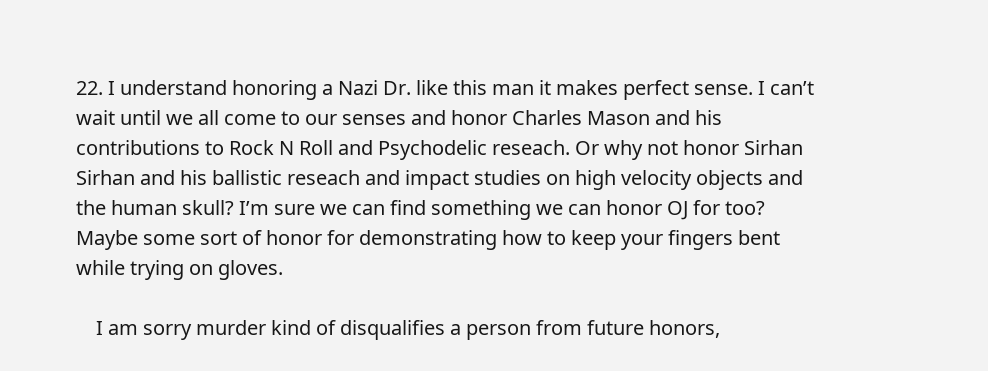22. I understand honoring a Nazi Dr. like this man it makes perfect sense. I can’t wait until we all come to our senses and honor Charles Mason and his contributions to Rock N Roll and Psychodelic reseach. Or why not honor Sirhan Sirhan and his ballistic reseach and impact studies on high velocity objects and the human skull? I’m sure we can find something we can honor OJ for too? Maybe some sort of honor for demonstrating how to keep your fingers bent while trying on gloves.

    I am sorry murder kind of disqualifies a person from future honors,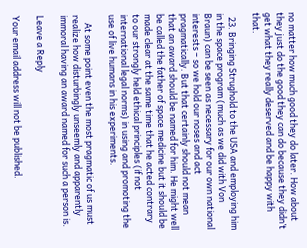no matter how much good they do later. How about they just do the good they can do because they didn’t get what they really deserved and be happy with that.

  23. Bringing Strughold to the USA and employing him in the space program (much as we did with Von Braun) can be seen as necessary for our own national interests – so we hold our noses and act pragmatically. But that certainly should not mean that an award should be named for him. He might well be called the father of space medicine but it should be made clear at the same time that he acted contrary to our strongly held ethical principles (if not international legal norms) in using and promoting the use of live humans in his experiments.

    At some point even the most pragmatic of us must realize how disturbingly unseemly and apparently immoral having an award named for such a person is.

Leave a Reply

Your email address will not be published.